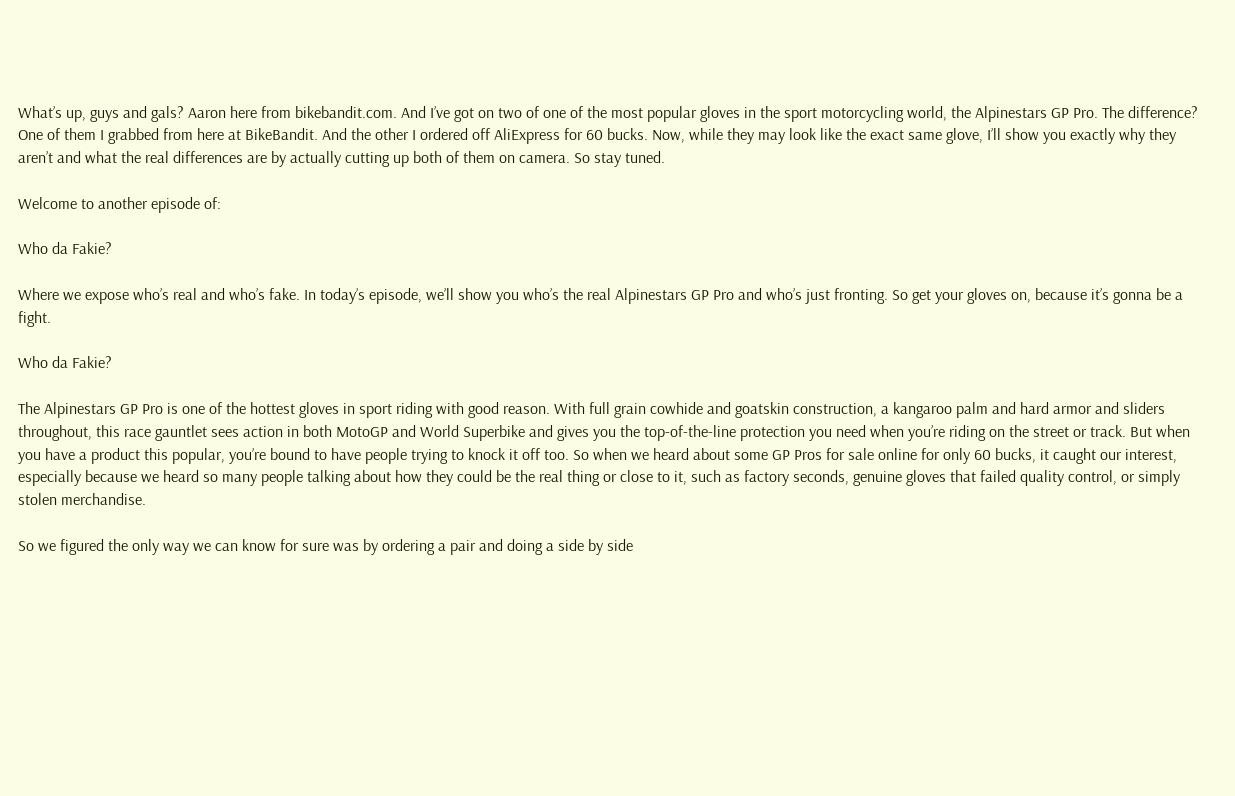What’s up, guys and gals? Aaron here from bikebandit.com. And I’ve got on two of one of the most popular gloves in the sport motorcycling world, the Alpinestars GP Pro. The difference? One of them I grabbed from here at BikeBandit. And the other I ordered off AliExpress for 60 bucks. Now, while they may look like the exact same glove, I’ll show you exactly why they aren’t and what the real differences are by actually cutting up both of them on camera. So stay tuned.

Welcome to another episode of:

Who da Fakie?

Where we expose who’s real and who’s fake. In today’s episode, we’ll show you who’s the real Alpinestars GP Pro and who’s just fronting. So get your gloves on, because it’s gonna be a fight.

Who da Fakie?

The Alpinestars GP Pro is one of the hottest gloves in sport riding with good reason. With full grain cowhide and goatskin construction, a kangaroo palm and hard armor and sliders throughout, this race gauntlet sees action in both MotoGP and World Superbike and gives you the top-of-the-line protection you need when you’re riding on the street or track. But when you have a product this popular, you’re bound to have people trying to knock it off too. So when we heard about some GP Pros for sale online for only 60 bucks, it caught our interest, especially because we heard so many people talking about how they could be the real thing or close to it, such as factory seconds, genuine gloves that failed quality control, or simply stolen merchandise.

So we figured the only way we can know for sure was by ordering a pair and doing a side by side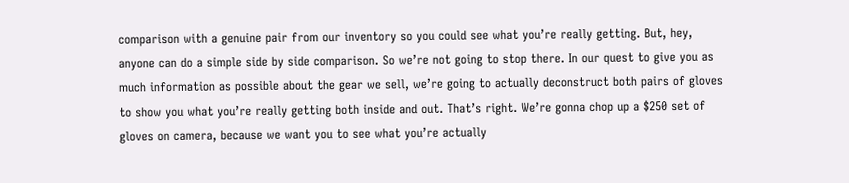comparison with a genuine pair from our inventory so you could see what you’re really getting. But, hey, anyone can do a simple side by side comparison. So we’re not going to stop there. In our quest to give you as much information as possible about the gear we sell, we’re going to actually deconstruct both pairs of gloves to show you what you’re really getting both inside and out. That’s right. We’re gonna chop up a $250 set of gloves on camera, because we want you to see what you’re actually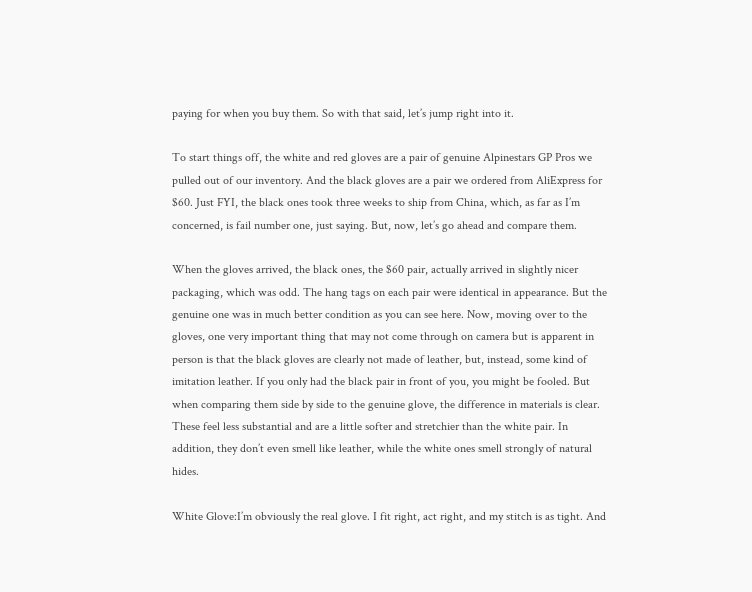paying for when you buy them. So with that said, let’s jump right into it.

To start things off, the white and red gloves are a pair of genuine Alpinestars GP Pros we pulled out of our inventory. And the black gloves are a pair we ordered from AliExpress for $60. Just FYI, the black ones took three weeks to ship from China, which, as far as I’m concerned, is fail number one, just saying. But, now, let’s go ahead and compare them.

When the gloves arrived, the black ones, the $60 pair, actually arrived in slightly nicer packaging, which was odd. The hang tags on each pair were identical in appearance. But the genuine one was in much better condition as you can see here. Now, moving over to the gloves, one very important thing that may not come through on camera but is apparent in person is that the black gloves are clearly not made of leather, but, instead, some kind of imitation leather. If you only had the black pair in front of you, you might be fooled. But when comparing them side by side to the genuine glove, the difference in materials is clear. These feel less substantial and are a little softer and stretchier than the white pair. In addition, they don’t even smell like leather, while the white ones smell strongly of natural hides.

White Glove:I’m obviously the real glove. I fit right, act right, and my stitch is as tight. And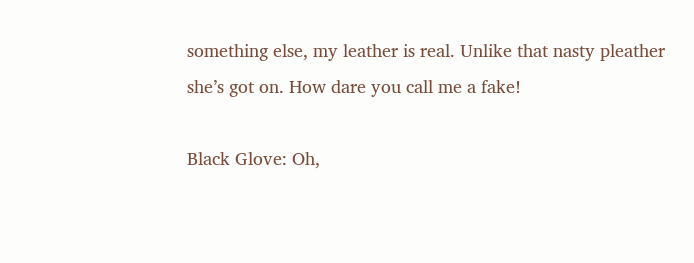something else, my leather is real. Unlike that nasty pleather she’s got on. How dare you call me a fake!

Black Glove: Oh,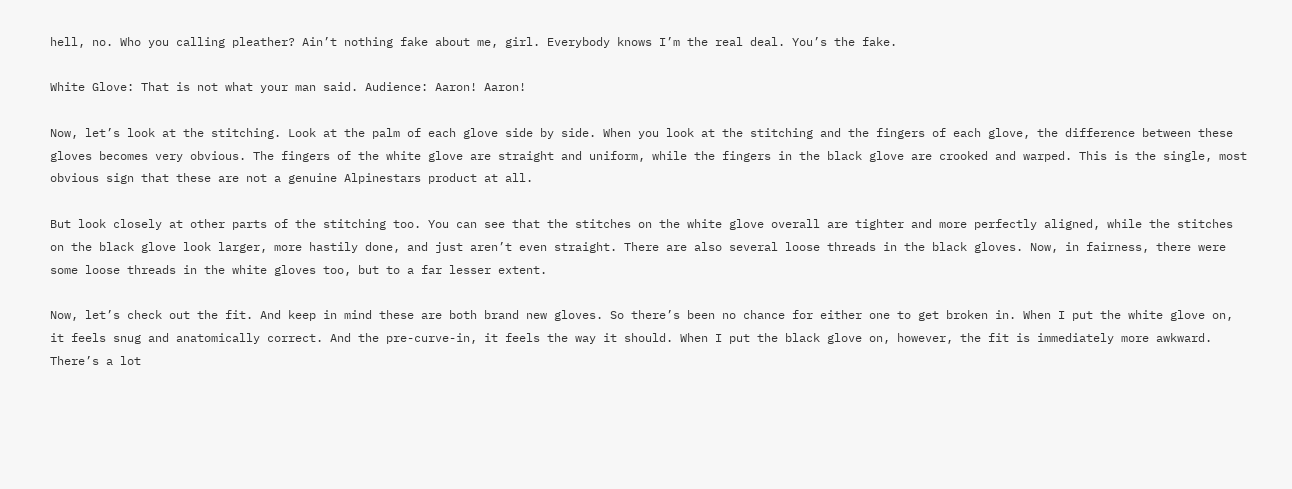hell, no. Who you calling pleather? Ain’t nothing fake about me, girl. Everybody knows I’m the real deal. You’s the fake.

White Glove: That is not what your man said. Audience: Aaron! Aaron!

Now, let’s look at the stitching. Look at the palm of each glove side by side. When you look at the stitching and the fingers of each glove, the difference between these gloves becomes very obvious. The fingers of the white glove are straight and uniform, while the fingers in the black glove are crooked and warped. This is the single, most obvious sign that these are not a genuine Alpinestars product at all.

But look closely at other parts of the stitching too. You can see that the stitches on the white glove overall are tighter and more perfectly aligned, while the stitches on the black glove look larger, more hastily done, and just aren’t even straight. There are also several loose threads in the black gloves. Now, in fairness, there were some loose threads in the white gloves too, but to a far lesser extent.

Now, let’s check out the fit. And keep in mind these are both brand new gloves. So there’s been no chance for either one to get broken in. When I put the white glove on, it feels snug and anatomically correct. And the pre-curve-in, it feels the way it should. When I put the black glove on, however, the fit is immediately more awkward. There’s a lot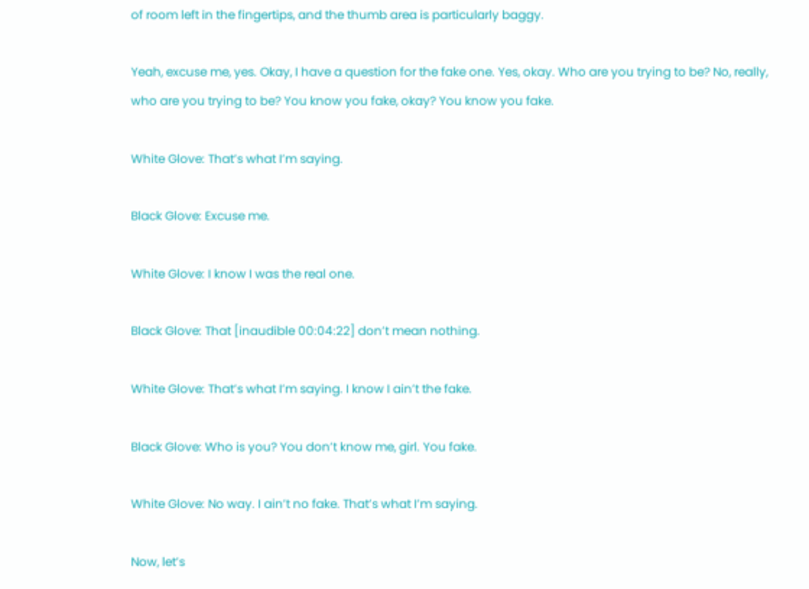of room left in the fingertips, and the thumb area is particularly baggy.

Yeah, excuse me, yes. Okay, I have a question for the fake one. Yes, okay. Who are you trying to be? No, really, who are you trying to be? You know you fake, okay? You know you fake.

White Glove: That’s what I’m saying.

Black Glove: Excuse me.

White Glove: I know I was the real one.

Black Glove: That [inaudible 00:04:22] don’t mean nothing.

White Glove: That’s what I’m saying. I know I ain’t the fake.

Black Glove: Who is you? You don’t know me, girl. You fake.

White Glove: No way. I ain’t no fake. That’s what I’m saying.

Now, let’s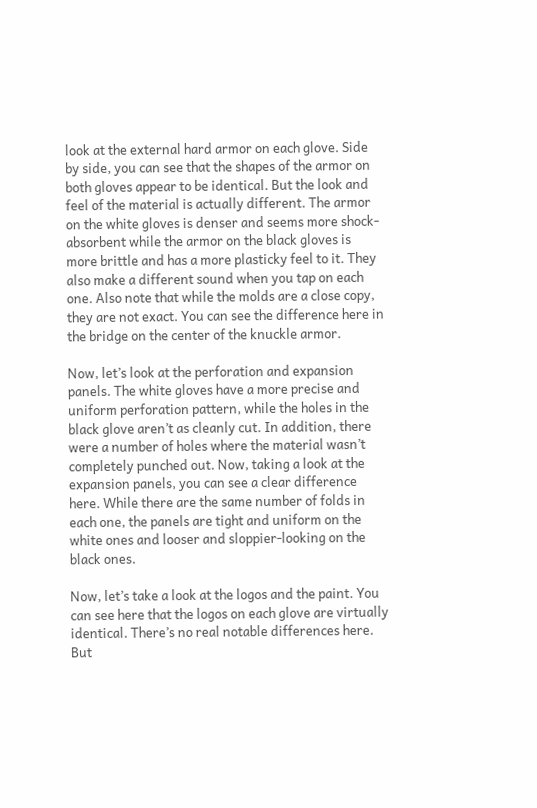look at the external hard armor on each glove. Side by side, you can see that the shapes of the armor on both gloves appear to be identical. But the look and feel of the material is actually different. The armor on the white gloves is denser and seems more shock-absorbent while the armor on the black gloves is more brittle and has a more plasticky feel to it. They also make a different sound when you tap on each one. Also note that while the molds are a close copy, they are not exact. You can see the difference here in the bridge on the center of the knuckle armor.

Now, let’s look at the perforation and expansion panels. The white gloves have a more precise and uniform perforation pattern, while the holes in the black glove aren’t as cleanly cut. In addition, there were a number of holes where the material wasn’t completely punched out. Now, taking a look at the expansion panels, you can see a clear difference here. While there are the same number of folds in each one, the panels are tight and uniform on the white ones and looser and sloppier-looking on the black ones.

Now, let’s take a look at the logos and the paint. You can see here that the logos on each glove are virtually identical. There’s no real notable differences here. But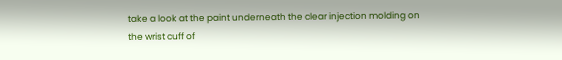take a look at the paint underneath the clear injection molding on the wrist cuff of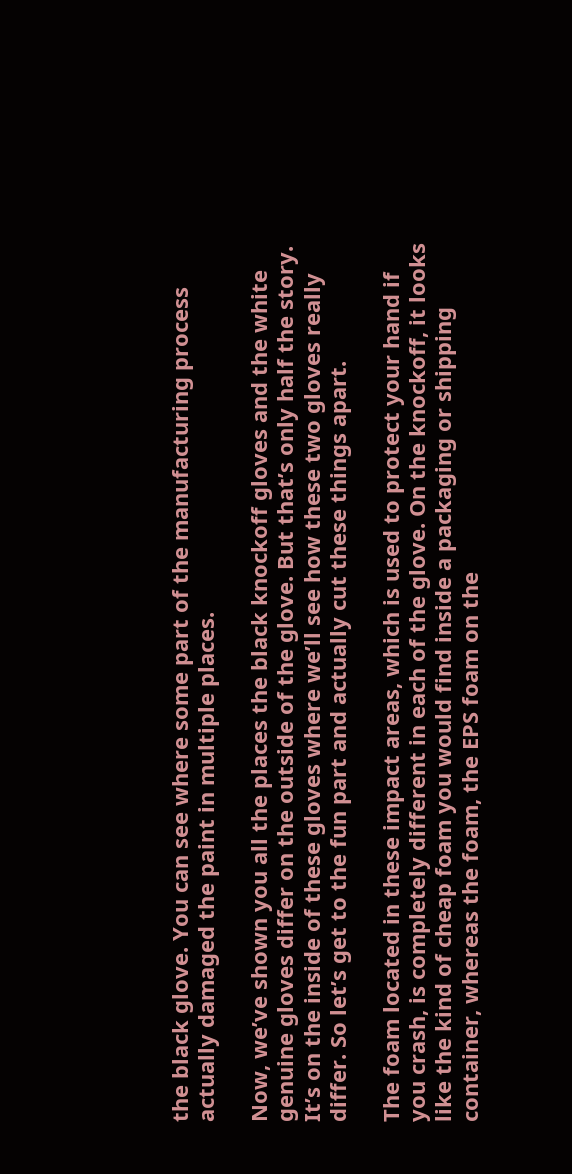the black glove. You can see where some part of the manufacturing process actually damaged the paint in multiple places.

Now, we’ve shown you all the places the black knockoff gloves and the white genuine gloves differ on the outside of the glove. But that’s only half the story. It’s on the inside of these gloves where we’ll see how these two gloves really differ. So let’s get to the fun part and actually cut these things apart.

The foam located in these impact areas, which is used to protect your hand if you crash, is completely different in each of the glove. On the knockoff, it looks like the kind of cheap foam you would find inside a packaging or shipping container, whereas the foam, the EPS foam on the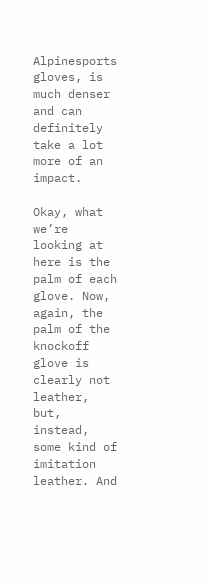Alpinesports gloves, is much denser and can definitely take a lot more of an impact.

Okay, what we’re looking at here is the palm of each glove. Now, again, the palm of the knockoff glove is clearly not leather, but, instead, some kind of imitation leather. And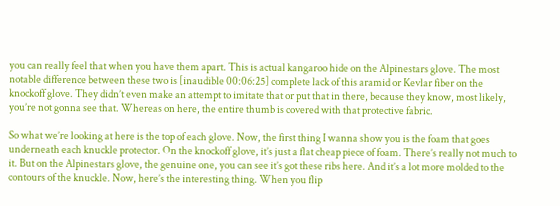you can really feel that when you have them apart. This is actual kangaroo hide on the Alpinestars glove. The most notable difference between these two is [inaudible 00:06:25] complete lack of this aramid or Kevlar fiber on the knockoff glove. They didn’t even make an attempt to imitate that or put that in there, because they know, most likely, you’re not gonna see that. Whereas on here, the entire thumb is covered with that protective fabric.

So what we’re looking at here is the top of each glove. Now, the first thing I wanna show you is the foam that goes underneath each knuckle protector. On the knockoff glove, it’s just a flat cheap piece of foam. There’s really not much to it. But on the Alpinestars glove, the genuine one, you can see it’s got these ribs here. And it’s a lot more molded to the contours of the knuckle. Now, here’s the interesting thing. When you flip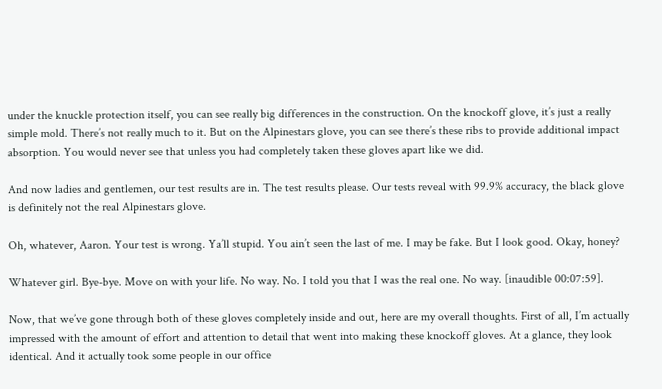under the knuckle protection itself, you can see really big differences in the construction. On the knockoff glove, it’s just a really simple mold. There’s not really much to it. But on the Alpinestars glove, you can see there’s these ribs to provide additional impact absorption. You would never see that unless you had completely taken these gloves apart like we did.

And now ladies and gentlemen, our test results are in. The test results please. Our tests reveal with 99.9% accuracy, the black glove is definitely not the real Alpinestars glove.

Oh, whatever, Aaron. Your test is wrong. Ya’ll stupid. You ain’t seen the last of me. I may be fake. But I look good. Okay, honey?

Whatever girl. Bye-bye. Move on with your life. No way. No. I told you that I was the real one. No way. [inaudible 00:07:59].

Now, that we’ve gone through both of these gloves completely inside and out, here are my overall thoughts. First of all, I’m actually impressed with the amount of effort and attention to detail that went into making these knockoff gloves. At a glance, they look identical. And it actually took some people in our office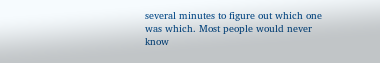several minutes to figure out which one was which. Most people would never know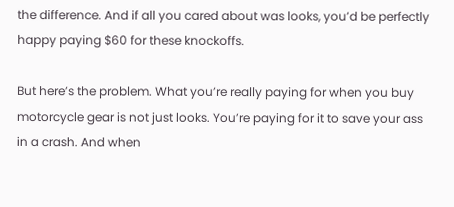the difference. And if all you cared about was looks, you’d be perfectly happy paying $60 for these knockoffs.

But here’s the problem. What you’re really paying for when you buy motorcycle gear is not just looks. You’re paying for it to save your ass in a crash. And when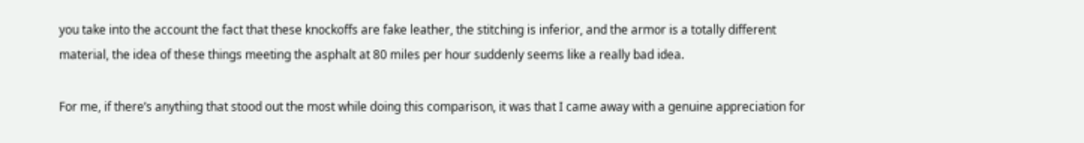you take into the account the fact that these knockoffs are fake leather, the stitching is inferior, and the armor is a totally different material, the idea of these things meeting the asphalt at 80 miles per hour suddenly seems like a really bad idea.

For me, if there’s anything that stood out the most while doing this comparison, it was that I came away with a genuine appreciation for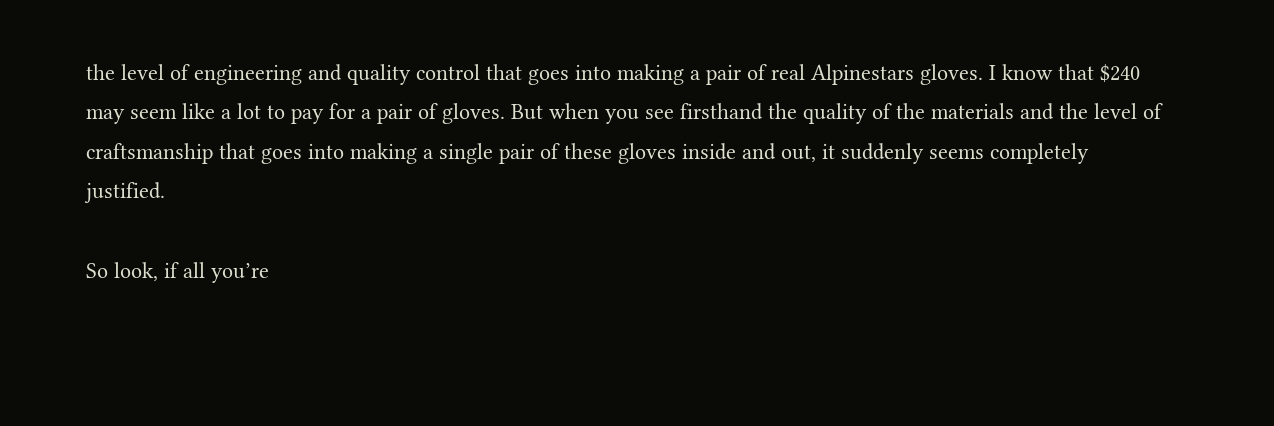the level of engineering and quality control that goes into making a pair of real Alpinestars gloves. I know that $240 may seem like a lot to pay for a pair of gloves. But when you see firsthand the quality of the materials and the level of craftsmanship that goes into making a single pair of these gloves inside and out, it suddenly seems completely justified.

So look, if all you’re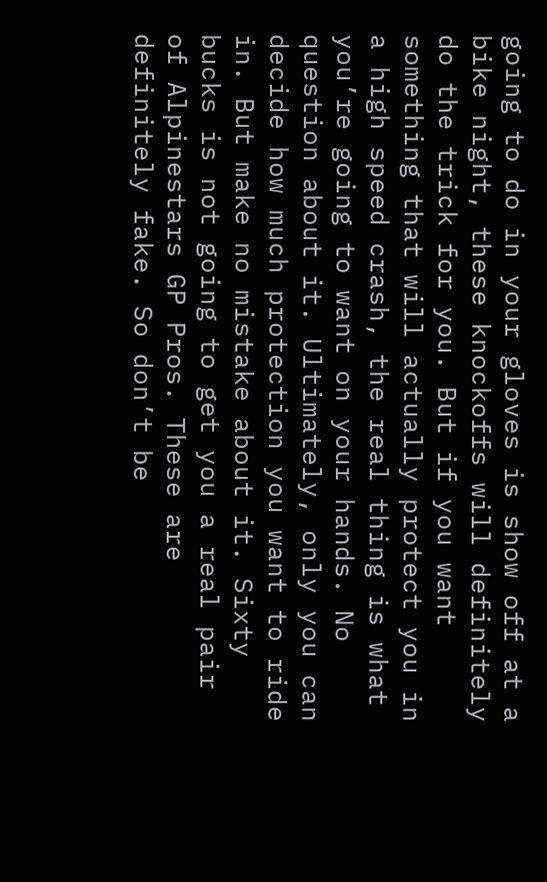going to do in your gloves is show off at a bike night, these knockoffs will definitely do the trick for you. But if you want something that will actually protect you in a high speed crash, the real thing is what you’re going to want on your hands. No question about it. Ultimately, only you can decide how much protection you want to ride in. But make no mistake about it. Sixty bucks is not going to get you a real pair of Alpinestars GP Pros. These are definitely fake. So don’t be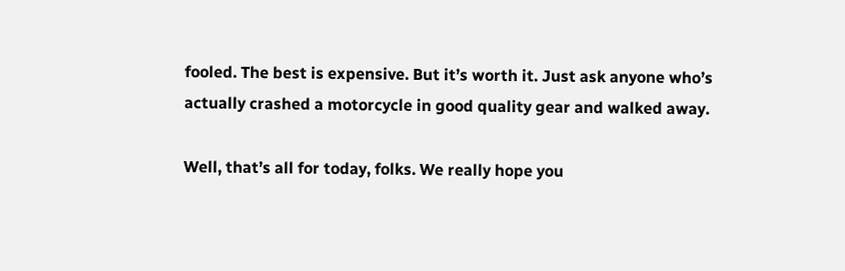fooled. The best is expensive. But it’s worth it. Just ask anyone who’s actually crashed a motorcycle in good quality gear and walked away.

Well, that’s all for today, folks. We really hope you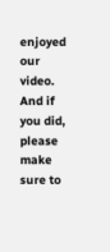enjoyed our video. And if you did, please make sure to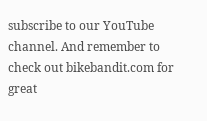subscribe to our YouTube channel. And remember to check out bikebandit.com for great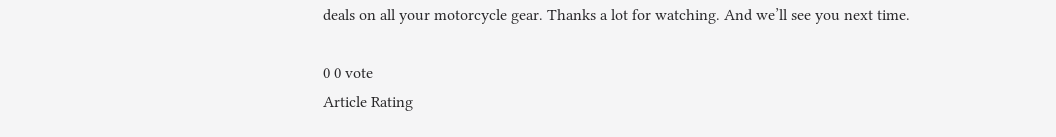deals on all your motorcycle gear. Thanks a lot for watching. And we’ll see you next time.

0 0 vote
Article Rating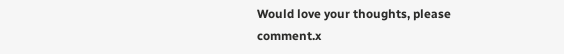Would love your thoughts, please comment.x